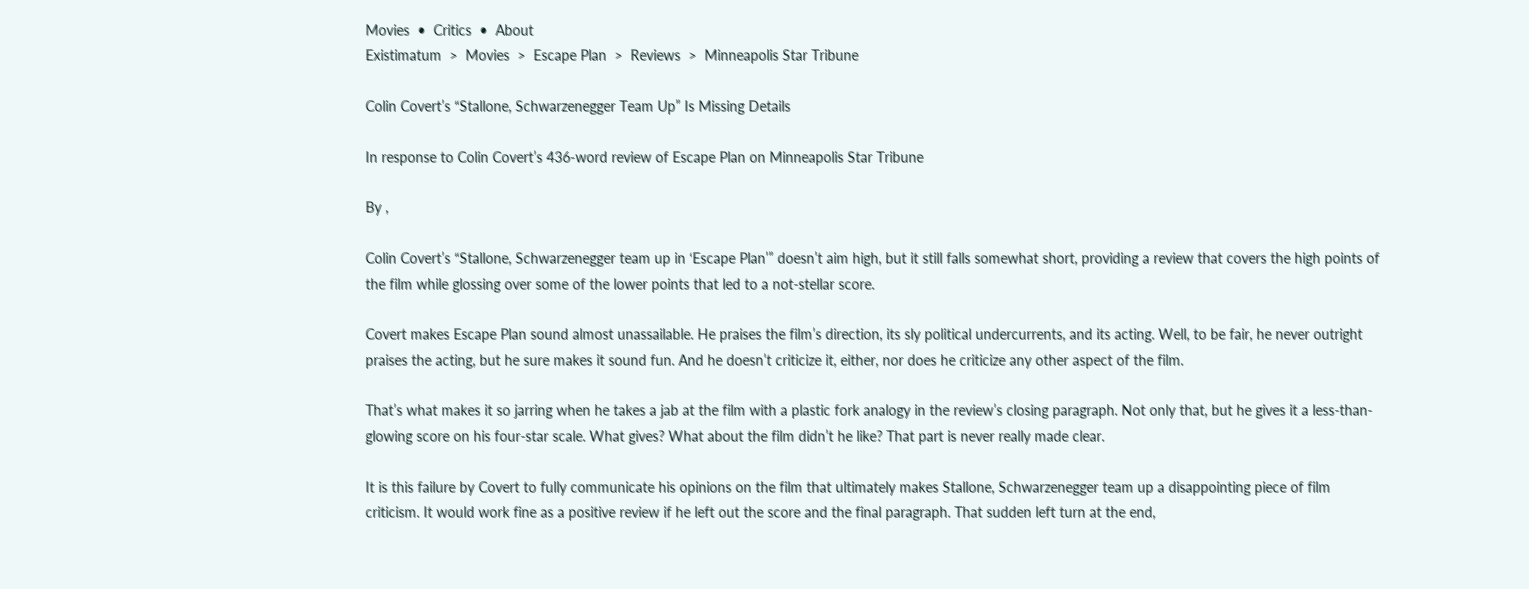Movies  •  Critics  •  About
Existimatum  >  Movies  >  Escape Plan  >  Reviews  >  Minneapolis Star Tribune

Colin Covert’s “Stallone, Schwarzenegger Team Up” Is Missing Details

In response to Colin Covert’s 436‑word review of Escape Plan on Minneapolis Star Tribune

By ,

Colin Covert’s “Stallone, Schwarzenegger team up in ‘Escape Plan’” doesn’t aim high, but it still falls somewhat short, providing a review that covers the high points of the film while glossing over some of the lower points that led to a not-stellar score.

Covert makes Escape Plan sound almost unassailable. He praises the film’s direction, its sly political undercurrents, and its acting. Well, to be fair, he never outright praises the acting, but he sure makes it sound fun. And he doesn’t criticize it, either, nor does he criticize any other aspect of the film.

That’s what makes it so jarring when he takes a jab at the film with a plastic fork analogy in the review’s closing paragraph. Not only that, but he gives it a less-than-glowing score on his four-star scale. What gives? What about the film didn’t he like? That part is never really made clear.

It is this failure by Covert to fully communicate his opinions on the film that ultimately makes Stallone, Schwarzenegger team up a disappointing piece of film criticism. It would work fine as a positive review if he left out the score and the final paragraph. That sudden left turn at the end,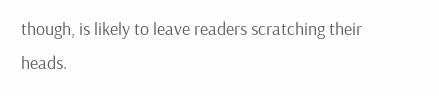though, is likely to leave readers scratching their heads.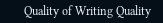Quality of Writing Quality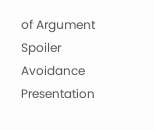of Argument Spoiler Avoidance Presentation